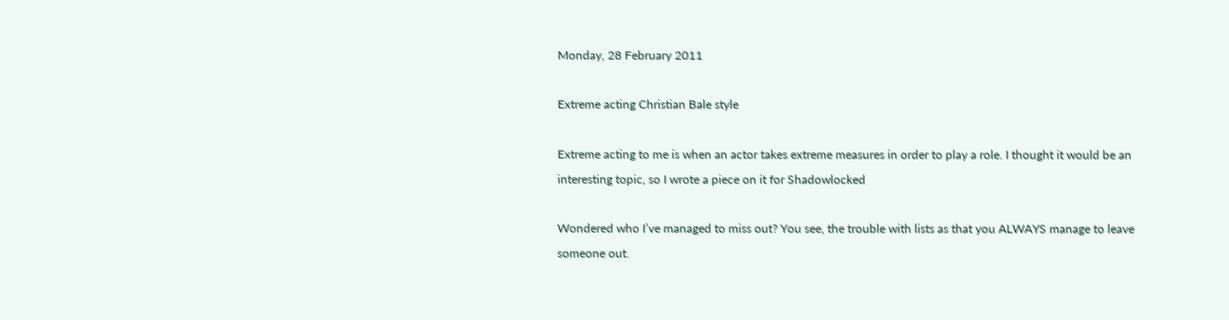Monday, 28 February 2011

Extreme acting Christian Bale style

Extreme acting to me is when an actor takes extreme measures in order to play a role. I thought it would be an interesting topic, so I wrote a piece on it for Shadowlocked

Wondered who I’ve managed to miss out? You see, the trouble with lists as that you ALWAYS manage to leave someone out.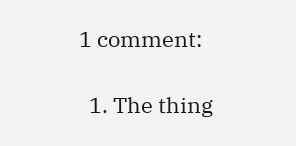1 comment:

  1. The thing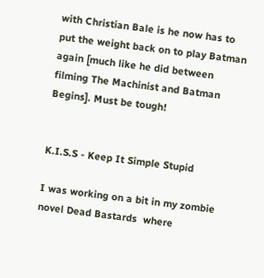with Christian Bale is he now has to put the weight back on to play Batman again [much like he did between filming The Machinist and Batman Begins]. Must be tough!


K.I.S.S - Keep It Simple Stupid

I was working on a bit in my zombie novel Dead Bastards  where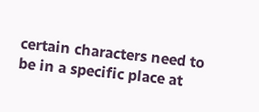certain characters need to be in a specific place at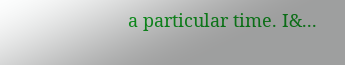a particular time. I&...